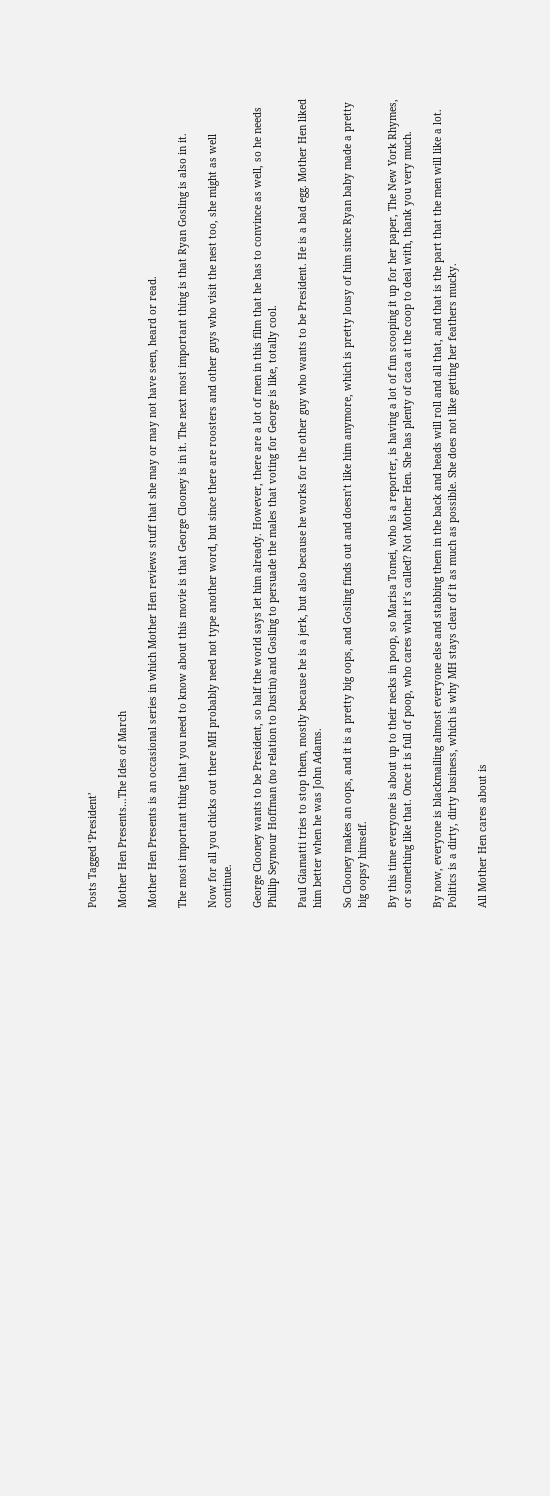Posts Tagged ‘President’

Mother Hen Presents…The Ides of March

Mother Hen Presents is an occasional series in which Mother Hen reviews stuff that she may or may not have seen, heard or read.

The most important thing that you need to know about this movie is that George Clooney is in it. The next most important thing is that Ryan Gosling is also in it.

Now for all you chicks out there MH probably need not type another word, but since there are roosters and other guys who visit the nest too, she might as well continue.

George Clooney wants to be President, so half the world says let him already. However, there are a lot of men in this film that he has to convince as well, so he needs Phillip Seymour Hoffman (no relation to Dustin) and Gosling to persuade the males that voting for George is like, totally cool.

Paul Giamatti tries to stop them, mostly because he is a jerk, but also because he works for the other guy who wants to be President. He is a bad egg. Mother Hen liked him better when he was John Adams.

So Clooney makes an oops, and it is a pretty big oops, and Gosling finds out and doesn’t like him anymore, which is pretty lousy of him since Ryan baby made a pretty big oopsy himself.

By this time everyone is about up to their necks in poop, so Marisa Tomei, who is a reporter, is having a lot of fun scooping it up for her paper, The New York Rhymes, or something like that. Once it is full of poop, who cares what it’s called? Not Mother Hen. She has plenty of caca at the coop to deal with, thank you very much.

By now, everyone is blackmailing almost everyone else and stabbing them in the back and heads will roll and all that, and that is the part that the men will like a lot. Politics is a dirty, dirty business, which is why MH stays clear of it as much as possible. She does not like getting her feathers mucky.

All Mother Hen cares about is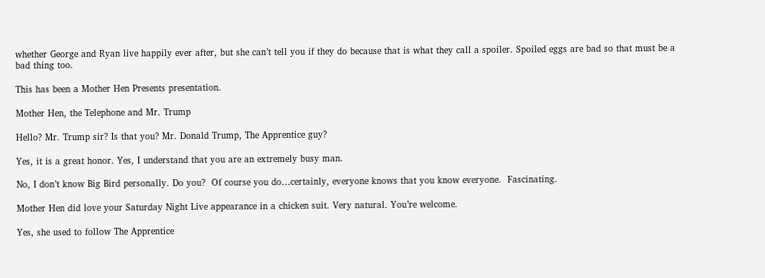whether George and Ryan live happily ever after, but she can’t tell you if they do because that is what they call a spoiler. Spoiled eggs are bad so that must be a bad thing too.

This has been a Mother Hen Presents presentation.

Mother Hen, the Telephone and Mr. Trump

Hello? Mr. Trump sir? Is that you? Mr. Donald Trump, The Apprentice guy?

Yes, it is a great honor. Yes, I understand that you are an extremely busy man.

No, I don’t know Big Bird personally. Do you?  Of course you do…certainly, everyone knows that you know everyone.  Fascinating.

Mother Hen did love your Saturday Night Live appearance in a chicken suit. Very natural. You’re welcome.

Yes, she used to follow The Apprentice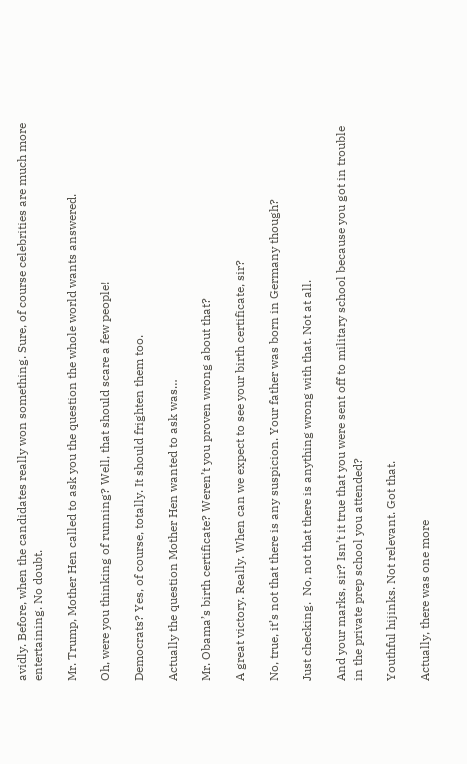avidly. Before, when the candidates really won something. Sure, of course celebrities are much more entertaining. No doubt.

Mr. Trump, Mother Hen called to ask you the question the whole world wants answered.

Oh, were you thinking of running? Well, that should scare a few people!

Democrats? Yes, of course, totally. It should frighten them too.

Actually the question Mother Hen wanted to ask was…

Mr. Obama’s birth certificate? Weren’t you proven wrong about that?

A great victory. Really. When can we expect to see your birth certificate, sir?

No, true, it’s not that there is any suspicion. Your father was born in Germany though?

Just checking.  No, not that there is anything wrong with that. Not at all.

And your marks, sir? Isn’t it true that you were sent off to military school because you got in trouble in the private prep school you attended?

Youthful hijinks. Not relevant. Got that.

Actually, there was one more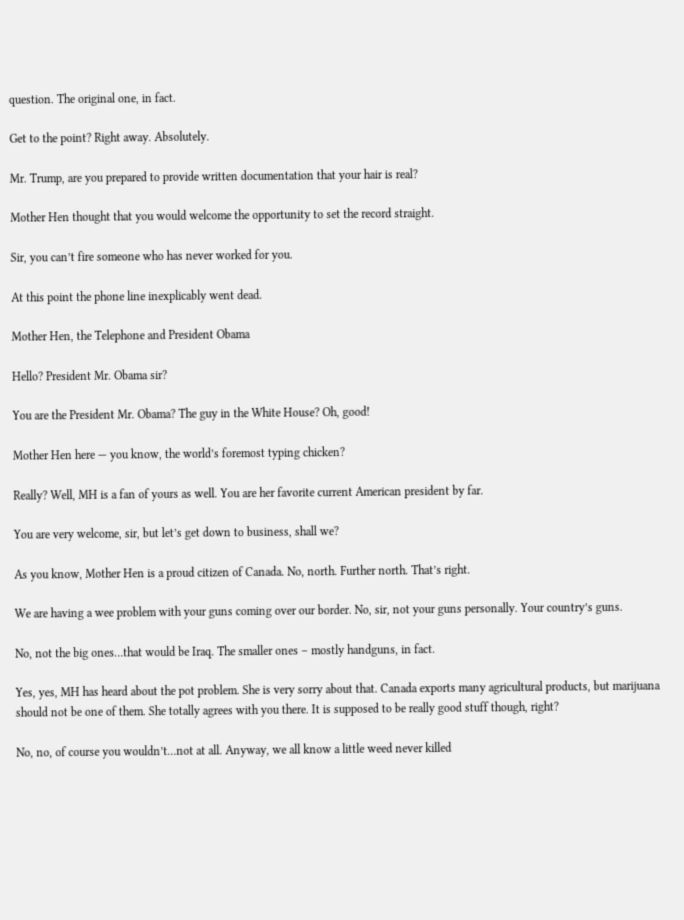question. The original one, in fact.

Get to the point? Right away. Absolutely.

Mr. Trump, are you prepared to provide written documentation that your hair is real?

Mother Hen thought that you would welcome the opportunity to set the record straight.

Sir, you can’t fire someone who has never worked for you.

At this point the phone line inexplicably went dead.

Mother Hen, the Telephone and President Obama

Hello? President Mr. Obama sir?

You are the President Mr. Obama? The guy in the White House? Oh, good!

Mother Hen here — you know, the world’s foremost typing chicken?

Really? Well, MH is a fan of yours as well. You are her favorite current American president by far.

You are very welcome, sir, but let’s get down to business, shall we?

As you know, Mother Hen is a proud citizen of Canada. No, north. Further north. That’s right.

We are having a wee problem with your guns coming over our border. No, sir, not your guns personally. Your country’s guns.

No, not the big ones…that would be Iraq. The smaller ones – mostly handguns, in fact.

Yes, yes, MH has heard about the pot problem. She is very sorry about that. Canada exports many agricultural products, but marijuana should not be one of them. She totally agrees with you there. It is supposed to be really good stuff though, right?

No, no, of course you wouldn’t…not at all. Anyway, we all know a little weed never killed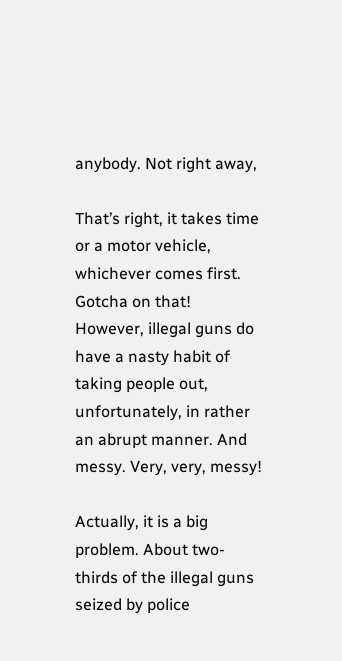anybody. Not right away,

That’s right, it takes time or a motor vehicle, whichever comes first. Gotcha on that! However, illegal guns do have a nasty habit of taking people out, unfortunately, in rather an abrupt manner. And messy. Very, very, messy!

Actually, it is a big problem. About two-thirds of the illegal guns seized by police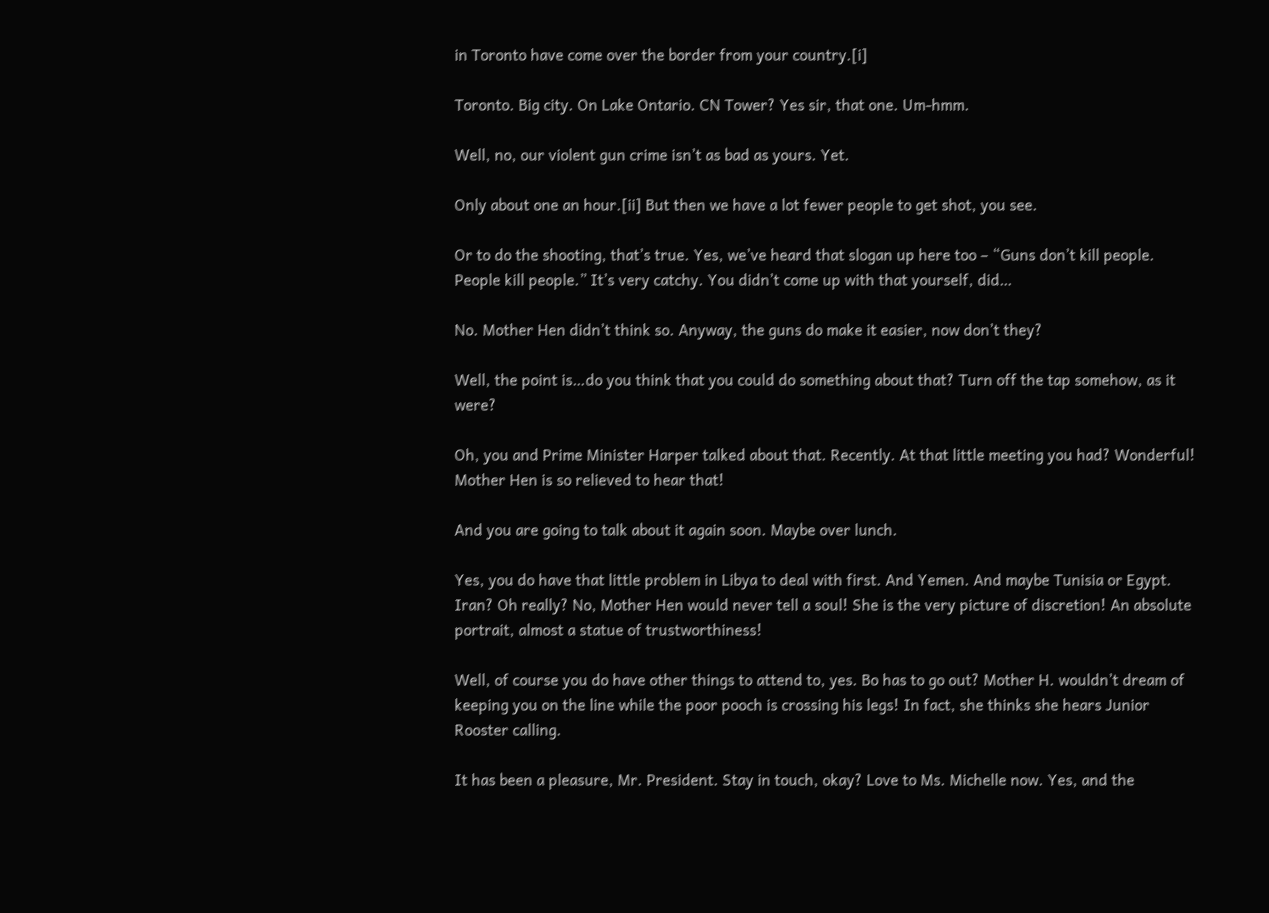in Toronto have come over the border from your country.[i]

Toronto. Big city. On Lake Ontario. CN Tower? Yes sir, that one. Um-hmm.

Well, no, our violent gun crime isn’t as bad as yours. Yet.

Only about one an hour.[ii] But then we have a lot fewer people to get shot, you see.

Or to do the shooting, that’s true. Yes, we’ve heard that slogan up here too – “Guns don’t kill people. People kill people.” It’s very catchy. You didn’t come up with that yourself, did…

No. Mother Hen didn’t think so. Anyway, the guns do make it easier, now don’t they?

Well, the point is…do you think that you could do something about that? Turn off the tap somehow, as it were?

Oh, you and Prime Minister Harper talked about that. Recently. At that little meeting you had? Wonderful! Mother Hen is so relieved to hear that!

And you are going to talk about it again soon. Maybe over lunch.

Yes, you do have that little problem in Libya to deal with first. And Yemen. And maybe Tunisia or Egypt. Iran? Oh really? No, Mother Hen would never tell a soul! She is the very picture of discretion! An absolute portrait, almost a statue of trustworthiness!

Well, of course you do have other things to attend to, yes. Bo has to go out? Mother H. wouldn’t dream of keeping you on the line while the poor pooch is crossing his legs! In fact, she thinks she hears Junior Rooster calling.

It has been a pleasure, Mr. President. Stay in touch, okay? Love to Ms. Michelle now. Yes, and the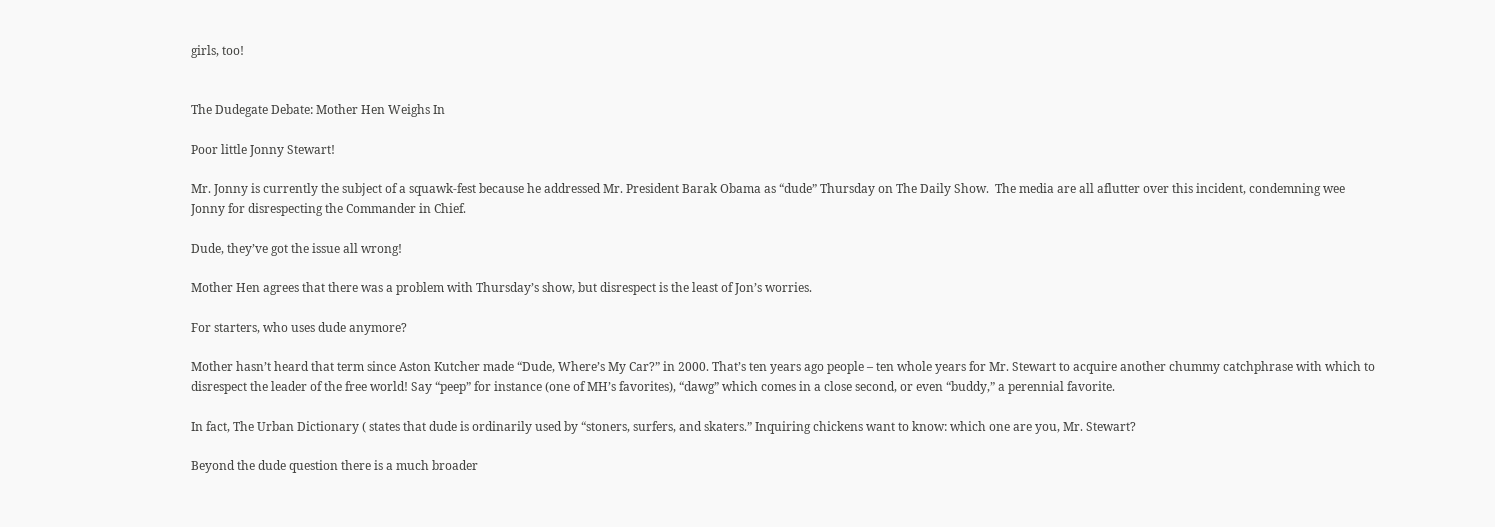girls, too!


The Dudegate Debate: Mother Hen Weighs In

Poor little Jonny Stewart!

Mr. Jonny is currently the subject of a squawk-fest because he addressed Mr. President Barak Obama as “dude” Thursday on The Daily Show.  The media are all aflutter over this incident, condemning wee Jonny for disrespecting the Commander in Chief.

Dude, they’ve got the issue all wrong!

Mother Hen agrees that there was a problem with Thursday’s show, but disrespect is the least of Jon’s worries.

For starters, who uses dude anymore?

Mother hasn’t heard that term since Aston Kutcher made “Dude, Where’s My Car?” in 2000. That’s ten years ago people – ten whole years for Mr. Stewart to acquire another chummy catchphrase with which to disrespect the leader of the free world! Say “peep” for instance (one of MH’s favorites), “dawg” which comes in a close second, or even “buddy,” a perennial favorite.

In fact, The Urban Dictionary ( states that dude is ordinarily used by “stoners, surfers, and skaters.” Inquiring chickens want to know: which one are you, Mr. Stewart?

Beyond the dude question there is a much broader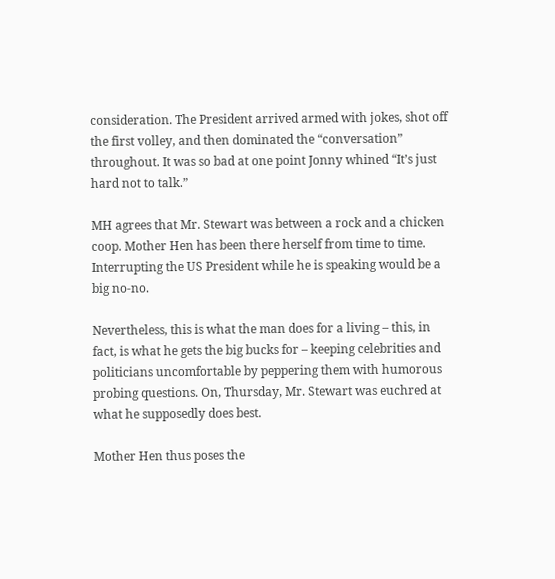consideration. The President arrived armed with jokes, shot off the first volley, and then dominated the “conversation” throughout. It was so bad at one point Jonny whined “It’s just hard not to talk.”

MH agrees that Mr. Stewart was between a rock and a chicken coop. Mother Hen has been there herself from time to time. Interrupting the US President while he is speaking would be a big no-no.

Nevertheless, this is what the man does for a living – this, in fact, is what he gets the big bucks for – keeping celebrities and politicians uncomfortable by peppering them with humorous probing questions. On, Thursday, Mr. Stewart was euchred at what he supposedly does best.

Mother Hen thus poses the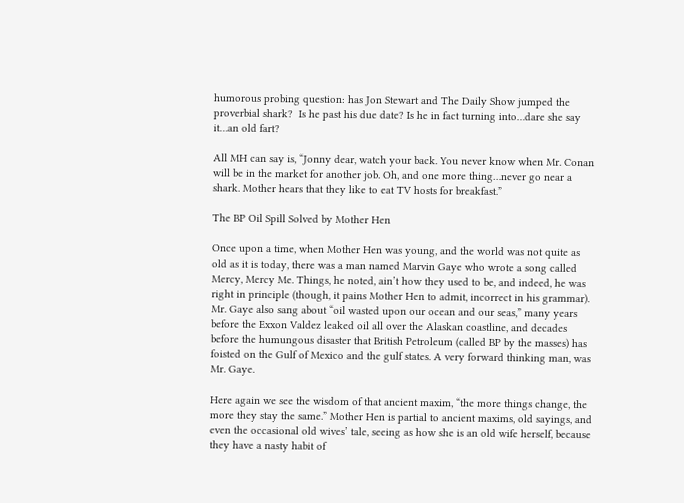humorous probing question: has Jon Stewart and The Daily Show jumped the proverbial shark?  Is he past his due date? Is he in fact turning into…dare she say it…an old fart?

All MH can say is, “Jonny dear, watch your back. You never know when Mr. Conan will be in the market for another job. Oh, and one more thing…never go near a shark. Mother hears that they like to eat TV hosts for breakfast.”

The BP Oil Spill Solved by Mother Hen

Once upon a time, when Mother Hen was young, and the world was not quite as old as it is today, there was a man named Marvin Gaye who wrote a song called Mercy, Mercy Me. Things, he noted, ain’t how they used to be, and indeed, he was right in principle (though, it pains Mother Hen to admit, incorrect in his grammar). Mr. Gaye also sang about “oil wasted upon our ocean and our seas,” many years before the Exxon Valdez leaked oil all over the Alaskan coastline, and decades before the humungous disaster that British Petroleum (called BP by the masses) has foisted on the Gulf of Mexico and the gulf states. A very forward thinking man, was Mr. Gaye.

Here again we see the wisdom of that ancient maxim, “the more things change, the more they stay the same.” Mother Hen is partial to ancient maxims, old sayings, and even the occasional old wives’ tale, seeing as how she is an old wife herself, because they have a nasty habit of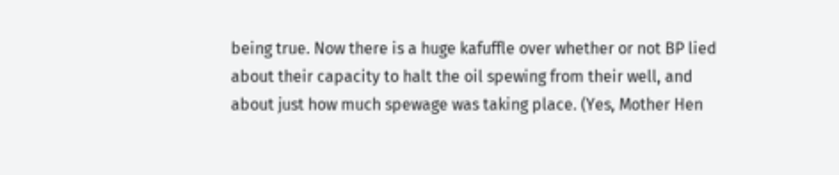being true. Now there is a huge kafuffle over whether or not BP lied about their capacity to halt the oil spewing from their well, and about just how much spewage was taking place. (Yes, Mother Hen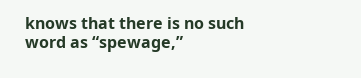knows that there is no such word as “spewage,”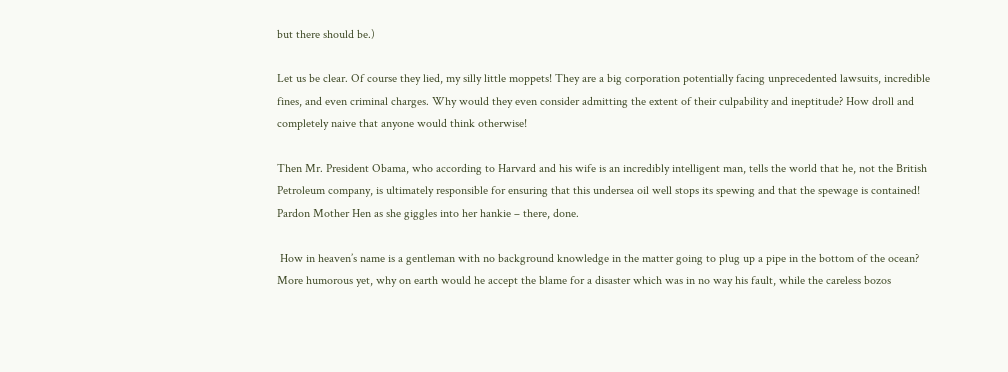but there should be.)

Let us be clear. Of course they lied, my silly little moppets! They are a big corporation potentially facing unprecedented lawsuits, incredible fines, and even criminal charges. Why would they even consider admitting the extent of their culpability and ineptitude? How droll and completely naive that anyone would think otherwise!

Then Mr. President Obama, who according to Harvard and his wife is an incredibly intelligent man, tells the world that he, not the British Petroleum company, is ultimately responsible for ensuring that this undersea oil well stops its spewing and that the spewage is contained! Pardon Mother Hen as she giggles into her hankie – there, done.

 How in heaven’s name is a gentleman with no background knowledge in the matter going to plug up a pipe in the bottom of the ocean? More humorous yet, why on earth would he accept the blame for a disaster which was in no way his fault, while the careless bozos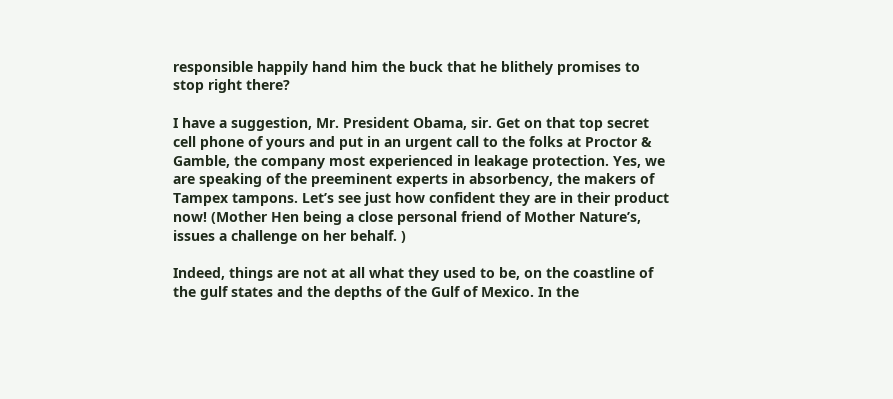responsible happily hand him the buck that he blithely promises to stop right there?

I have a suggestion, Mr. President Obama, sir. Get on that top secret cell phone of yours and put in an urgent call to the folks at Proctor & Gamble, the company most experienced in leakage protection. Yes, we are speaking of the preeminent experts in absorbency, the makers of Tampex tampons. Let’s see just how confident they are in their product now! (Mother Hen being a close personal friend of Mother Nature’s, issues a challenge on her behalf. )

Indeed, things are not at all what they used to be, on the coastline of the gulf states and the depths of the Gulf of Mexico. In the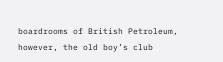boardrooms of British Petroleum, however, the old boy’s club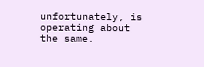unfortunately, is operating about the same.